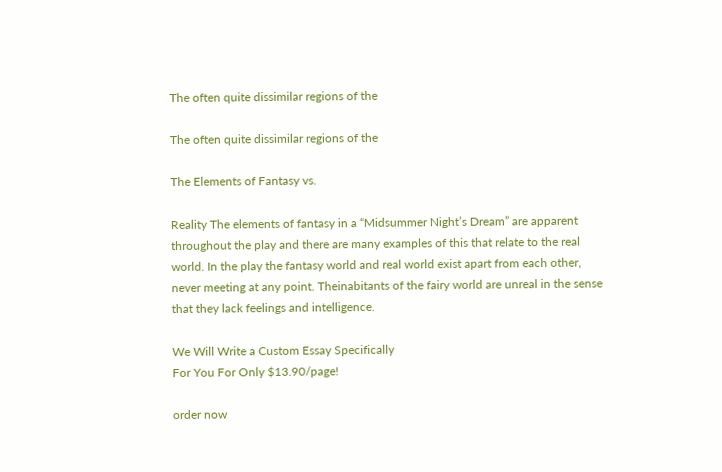The often quite dissimilar regions of the

The often quite dissimilar regions of the

The Elements of Fantasy vs.

Reality The elements of fantasy in a “Midsummer Night’s Dream” are apparent throughout the play and there are many examples of this that relate to the real world. In the play the fantasy world and real world exist apart from each other, never meeting at any point. Theinabitants of the fairy world are unreal in the sense that they lack feelings and intelligence.

We Will Write a Custom Essay Specifically
For You For Only $13.90/page!

order now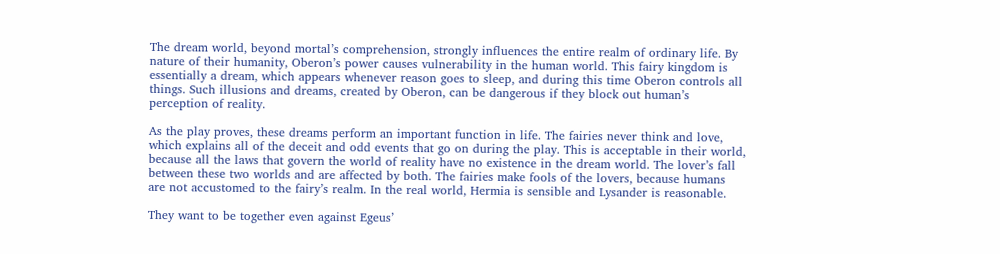The dream world, beyond mortal’s comprehension, strongly influences the entire realm of ordinary life. By nature of their humanity, Oberon’s power causes vulnerability in the human world. This fairy kingdom is essentially a dream, which appears whenever reason goes to sleep, and during this time Oberon controls all things. Such illusions and dreams, created by Oberon, can be dangerous if they block out human’s perception of reality.

As the play proves, these dreams perform an important function in life. The fairies never think and love, which explains all of the deceit and odd events that go on during the play. This is acceptable in their world, because all the laws that govern the world of reality have no existence in the dream world. The lover’s fall between these two worlds and are affected by both. The fairies make fools of the lovers, because humans are not accustomed to the fairy’s realm. In the real world, Hermia is sensible and Lysander is reasonable.

They want to be together even against Egeus’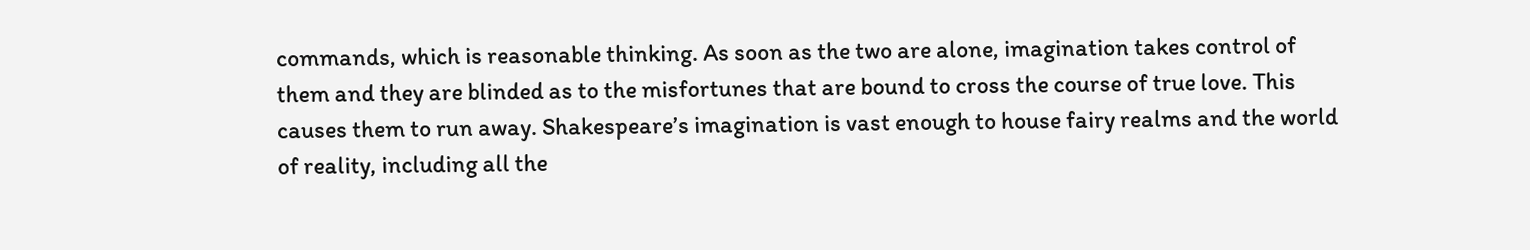commands, which is reasonable thinking. As soon as the two are alone, imagination takes control of them and they are blinded as to the misfortunes that are bound to cross the course of true love. This causes them to run away. Shakespeare’s imagination is vast enough to house fairy realms and the world of reality, including all the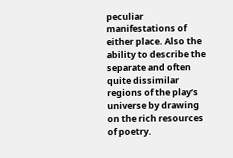peculiar manifestations of either place. Also the ability to describe the separate and often quite dissimilar regions of the play’s universe by drawing on the rich resources of poetry.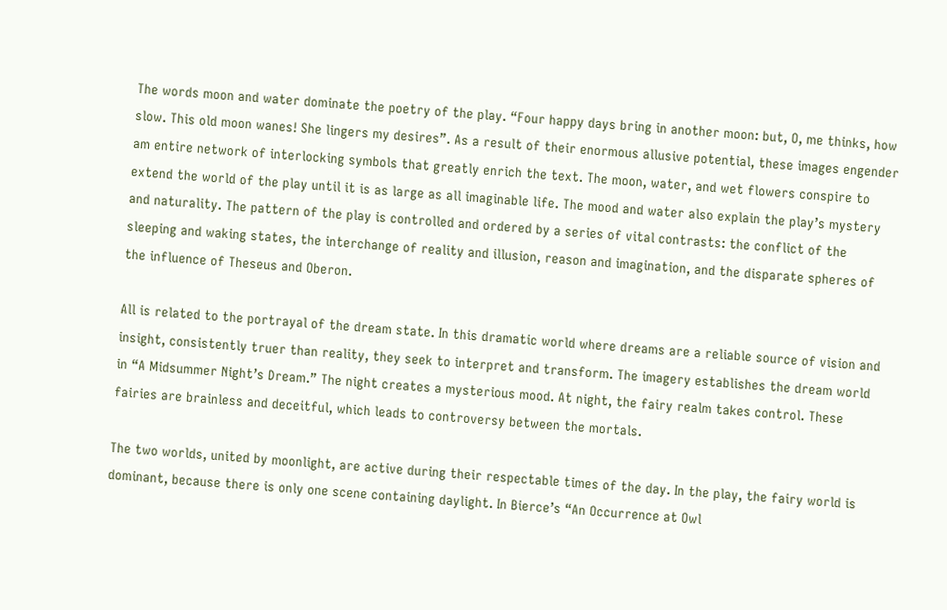The words moon and water dominate the poetry of the play. “Four happy days bring in another moon: but, O, me thinks, how slow. This old moon wanes! She lingers my desires”. As a result of their enormous allusive potential, these images engender am entire network of interlocking symbols that greatly enrich the text. The moon, water, and wet flowers conspire to extend the world of the play until it is as large as all imaginable life. The mood and water also explain the play’s mystery and naturality. The pattern of the play is controlled and ordered by a series of vital contrasts: the conflict of the sleeping and waking states, the interchange of reality and illusion, reason and imagination, and the disparate spheres of the influence of Theseus and Oberon.

All is related to the portrayal of the dream state. In this dramatic world where dreams are a reliable source of vision and insight, consistently truer than reality, they seek to interpret and transform. The imagery establishes the dream world in “A Midsummer Night’s Dream.” The night creates a mysterious mood. At night, the fairy realm takes control. These fairies are brainless and deceitful, which leads to controversy between the mortals.

The two worlds, united by moonlight, are active during their respectable times of the day. In the play, the fairy world is dominant, because there is only one scene containing daylight. In Bierce’s “An Occurrence at Owl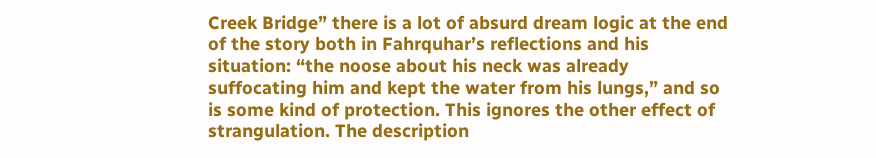Creek Bridge” there is a lot of absurd dream logic at the end of the story both in Fahrquhar’s reflections and his situation: “the noose about his neck was already suffocating him and kept the water from his lungs,” and so is some kind of protection. This ignores the other effect of strangulation. The description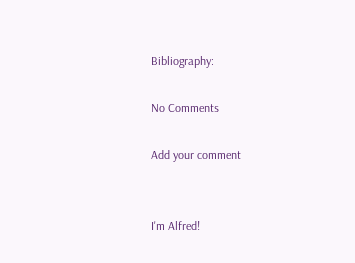Bibliography:

No Comments

Add your comment


I'm Alfred!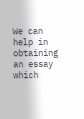We can help in obtaining an essay which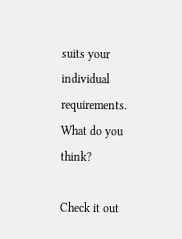suits your individual requirements. What do you think?

Check it out